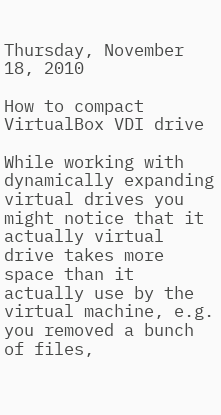Thursday, November 18, 2010

How to compact VirtualBox VDI drive

While working with dynamically expanding virtual drives you might notice that it actually virtual drive takes more space than it actually use by the virtual machine, e.g. you removed a bunch of files,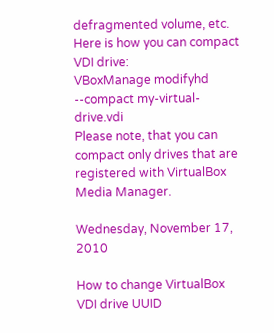defragmented volume, etc. Here is how you can compact VDI drive:
VBoxManage modifyhd --compact my-virtual-drive.vdi
Please note, that you can compact only drives that are registered with VirtualBox Media Manager.

Wednesday, November 17, 2010

How to change VirtualBox VDI drive UUID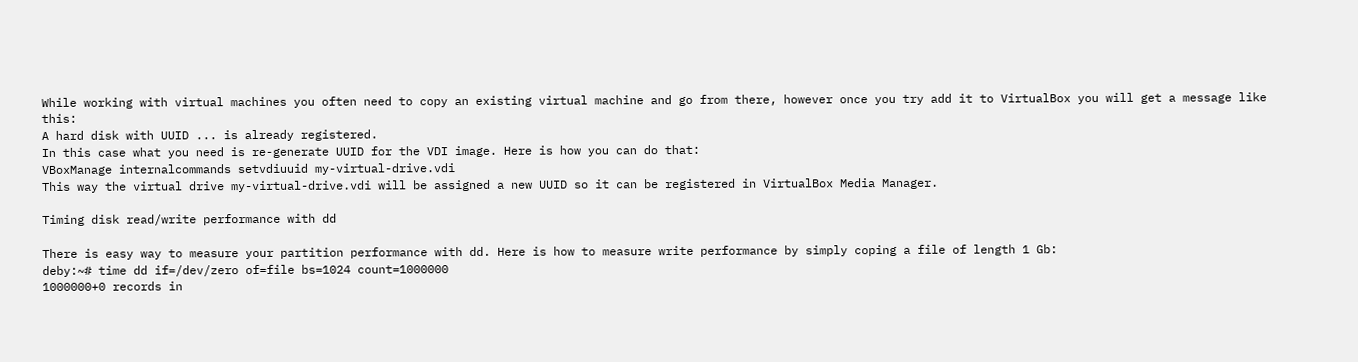While working with virtual machines you often need to copy an existing virtual machine and go from there, however once you try add it to VirtualBox you will get a message like this:
A hard disk with UUID ... is already registered.
In this case what you need is re-generate UUID for the VDI image. Here is how you can do that:
VBoxManage internalcommands setvdiuuid my-virtual-drive.vdi
This way the virtual drive my-virtual-drive.vdi will be assigned a new UUID so it can be registered in VirtualBox Media Manager.

Timing disk read/write performance with dd

There is easy way to measure your partition performance with dd. Here is how to measure write performance by simply coping a file of length 1 Gb:
deby:~# time dd if=/dev/zero of=file bs=1024 count=1000000
1000000+0 records in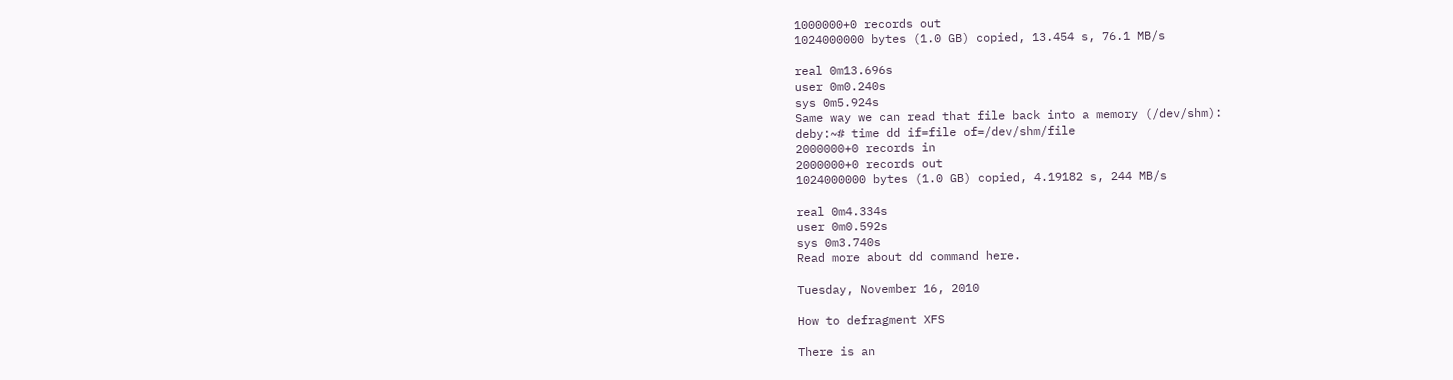1000000+0 records out
1024000000 bytes (1.0 GB) copied, 13.454 s, 76.1 MB/s

real 0m13.696s
user 0m0.240s
sys 0m5.924s
Same way we can read that file back into a memory (/dev/shm):
deby:~# time dd if=file of=/dev/shm/file
2000000+0 records in
2000000+0 records out
1024000000 bytes (1.0 GB) copied, 4.19182 s, 244 MB/s

real 0m4.334s
user 0m0.592s
sys 0m3.740s
Read more about dd command here.

Tuesday, November 16, 2010

How to defragment XFS

There is an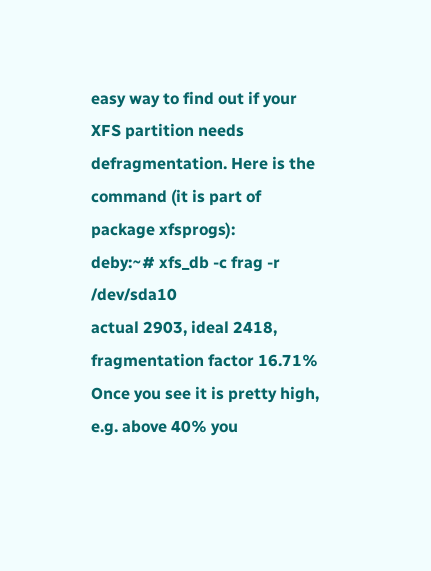easy way to find out if your XFS partition needs defragmentation. Here is the command (it is part of package xfsprogs):
deby:~# xfs_db -c frag -r /dev/sda10
actual 2903, ideal 2418, fragmentation factor 16.71%
Once you see it is pretty high, e.g. above 40% you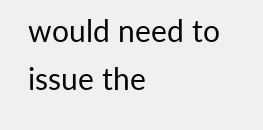would need to issue the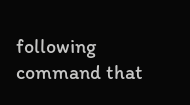following command that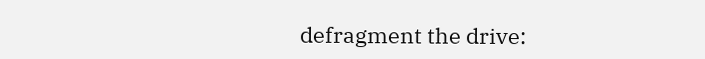defragment the drive: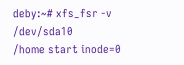deby:~# xfs_fsr -v /dev/sda10
/home start inode=0